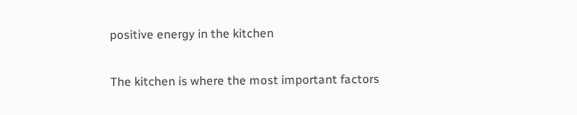positive energy in the kitchen

The kitchen is where the most important factors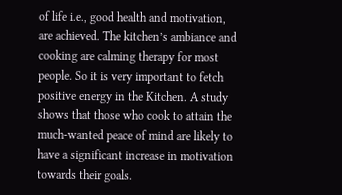of life i.e., good health and motivation, are achieved. The kitchen’s ambiance and cooking are calming therapy for most people. So it is very important to fetch positive energy in the Kitchen. A study shows that those who cook to attain the much-wanted peace of mind are likely to have a significant increase in motivation towards their goals.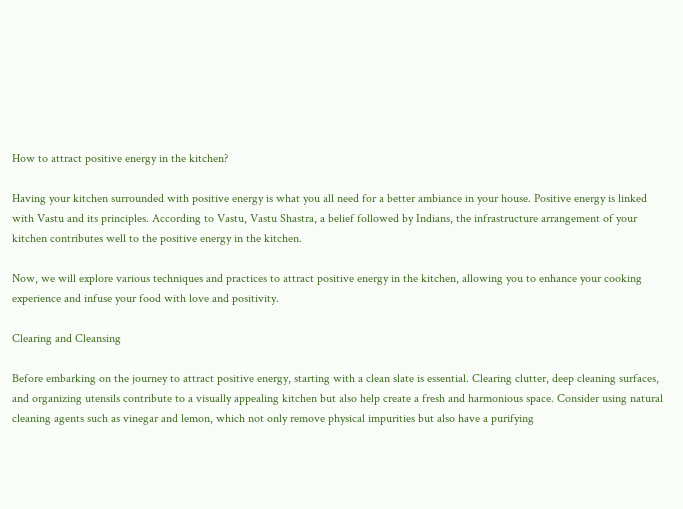How to attract positive energy in the kitchen?

Having your kitchen surrounded with positive energy is what you all need for a better ambiance in your house. Positive energy is linked with Vastu and its principles. According to Vastu, Vastu Shastra, a belief followed by Indians, the infrastructure arrangement of your kitchen contributes well to the positive energy in the kitchen.

Now, we will explore various techniques and practices to attract positive energy in the kitchen, allowing you to enhance your cooking experience and infuse your food with love and positivity.

Clearing and Cleansing

Before embarking on the journey to attract positive energy, starting with a clean slate is essential. Clearing clutter, deep cleaning surfaces, and organizing utensils contribute to a visually appealing kitchen but also help create a fresh and harmonious space. Consider using natural cleaning agents such as vinegar and lemon, which not only remove physical impurities but also have a purifying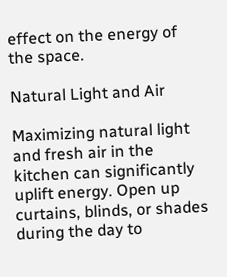effect on the energy of the space.

Natural Light and Air

Maximizing natural light and fresh air in the kitchen can significantly uplift energy. Open up curtains, blinds, or shades during the day to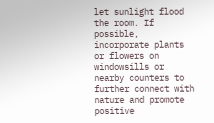let sunlight flood the room. If possible, incorporate plants or flowers on windowsills or nearby counters to further connect with nature and promote positive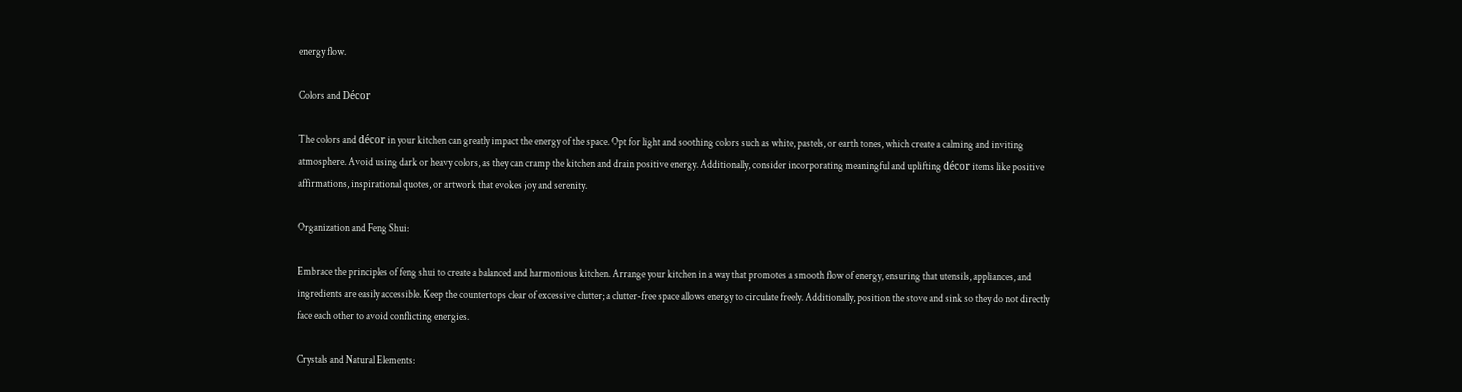energy flow.

Colors and Décor

The colors and décor in your kitchen can greatly impact the energy of the space. Opt for light and soothing colors such as white, pastels, or earth tones, which create a calming and inviting atmosphere. Avoid using dark or heavy colors, as they can cramp the kitchen and drain positive energy. Additionally, consider incorporating meaningful and uplifting décor items like positive affirmations, inspirational quotes, or artwork that evokes joy and serenity.

Organization and Feng Shui:

Embrace the principles of feng shui to create a balanced and harmonious kitchen. Arrange your kitchen in a way that promotes a smooth flow of energy, ensuring that utensils, appliances, and ingredients are easily accessible. Keep the countertops clear of excessive clutter; a clutter-free space allows energy to circulate freely. Additionally, position the stove and sink so they do not directly face each other to avoid conflicting energies.

Crystals and Natural Elements: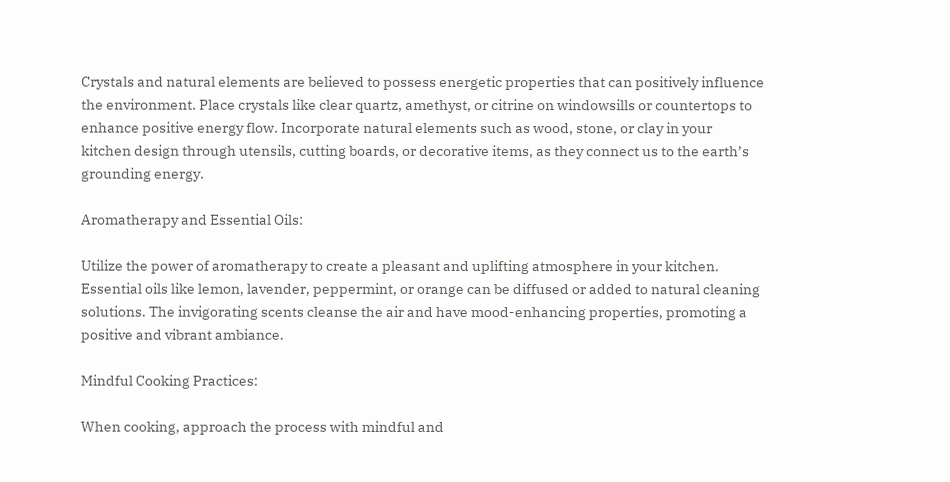Crystals and natural elements are believed to possess energetic properties that can positively influence the environment. Place crystals like clear quartz, amethyst, or citrine on windowsills or countertops to enhance positive energy flow. Incorporate natural elements such as wood, stone, or clay in your kitchen design through utensils, cutting boards, or decorative items, as they connect us to the earth’s grounding energy.

Aromatherapy and Essential Oils:

Utilize the power of aromatherapy to create a pleasant and uplifting atmosphere in your kitchen. Essential oils like lemon, lavender, peppermint, or orange can be diffused or added to natural cleaning solutions. The invigorating scents cleanse the air and have mood-enhancing properties, promoting a positive and vibrant ambiance.

Mindful Cooking Practices:

When cooking, approach the process with mindful and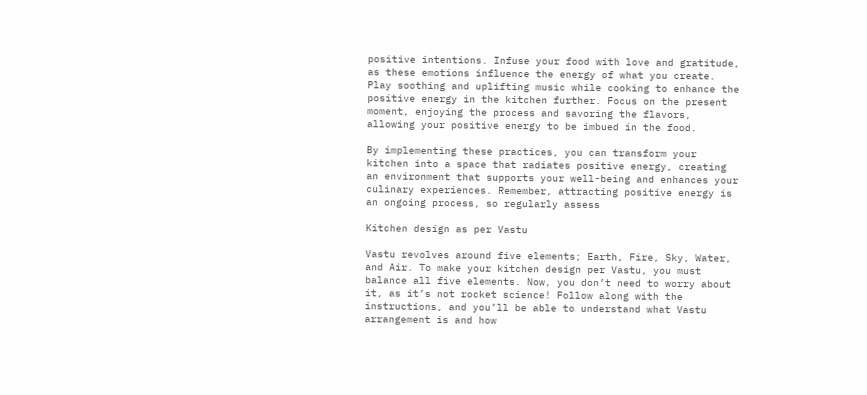positive intentions. Infuse your food with love and gratitude, as these emotions influence the energy of what you create. Play soothing and uplifting music while cooking to enhance the positive energy in the kitchen further. Focus on the present moment, enjoying the process and savoring the flavors, allowing your positive energy to be imbued in the food.

By implementing these practices, you can transform your kitchen into a space that radiates positive energy, creating an environment that supports your well-being and enhances your culinary experiences. Remember, attracting positive energy is an ongoing process, so regularly assess

Kitchen design as per Vastu

Vastu revolves around five elements; Earth, Fire, Sky, Water, and Air. To make your kitchen design per Vastu, you must balance all five elements. Now, you don’t need to worry about it, as it’s not rocket science! Follow along with the instructions, and you’ll be able to understand what Vastu arrangement is and how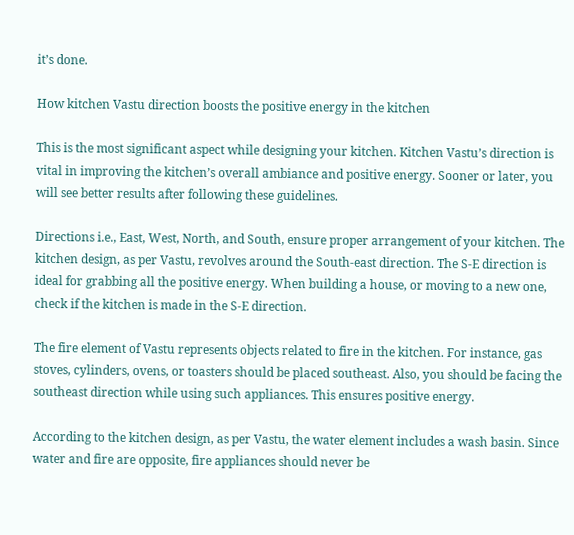it’s done.

How kitchen Vastu direction boosts the positive energy in the kitchen

This is the most significant aspect while designing your kitchen. Kitchen Vastu’s direction is vital in improving the kitchen’s overall ambiance and positive energy. Sooner or later, you will see better results after following these guidelines.

Directions i.e., East, West, North, and South, ensure proper arrangement of your kitchen. The kitchen design, as per Vastu, revolves around the South-east direction. The S-E direction is ideal for grabbing all the positive energy. When building a house, or moving to a new one, check if the kitchen is made in the S-E direction.

The fire element of Vastu represents objects related to fire in the kitchen. For instance, gas stoves, cylinders, ovens, or toasters should be placed southeast. Also, you should be facing the southeast direction while using such appliances. This ensures positive energy.

According to the kitchen design, as per Vastu, the water element includes a wash basin. Since water and fire are opposite, fire appliances should never be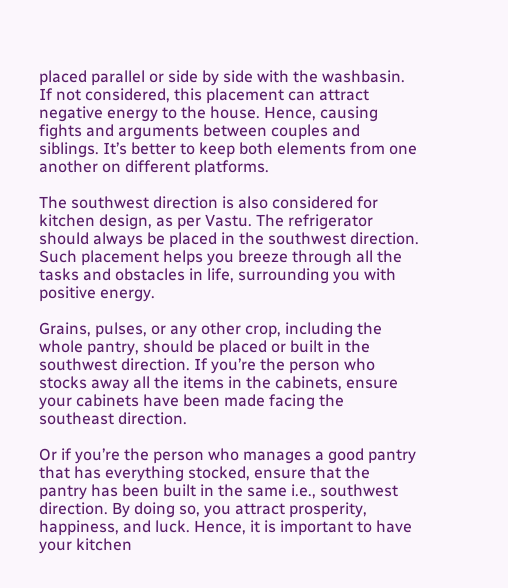placed parallel or side by side with the washbasin. If not considered, this placement can attract negative energy to the house. Hence, causing fights and arguments between couples and siblings. It’s better to keep both elements from one another on different platforms.

The southwest direction is also considered for kitchen design, as per Vastu. The refrigerator should always be placed in the southwest direction. Such placement helps you breeze through all the tasks and obstacles in life, surrounding you with positive energy.

Grains, pulses, or any other crop, including the whole pantry, should be placed or built in the southwest direction. If you’re the person who stocks away all the items in the cabinets, ensure your cabinets have been made facing the southeast direction.

Or if you’re the person who manages a good pantry that has everything stocked, ensure that the pantry has been built in the same i.e., southwest direction. By doing so, you attract prosperity, happiness, and luck. Hence, it is important to have your kitchen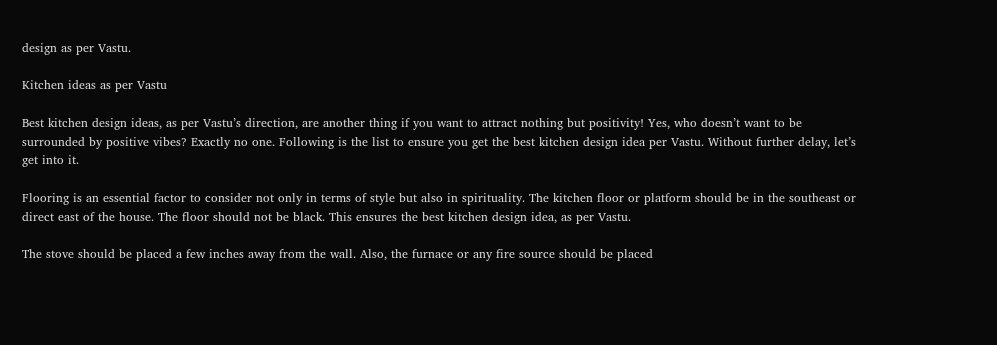design as per Vastu.

Kitchen ideas as per Vastu

Best kitchen design ideas, as per Vastu’s direction, are another thing if you want to attract nothing but positivity! Yes, who doesn’t want to be surrounded by positive vibes? Exactly no one. Following is the list to ensure you get the best kitchen design idea per Vastu. Without further delay, let’s get into it.

Flooring is an essential factor to consider not only in terms of style but also in spirituality. The kitchen floor or platform should be in the southeast or direct east of the house. The floor should not be black. This ensures the best kitchen design idea, as per Vastu.

The stove should be placed a few inches away from the wall. Also, the furnace or any fire source should be placed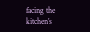facing the kitchen’s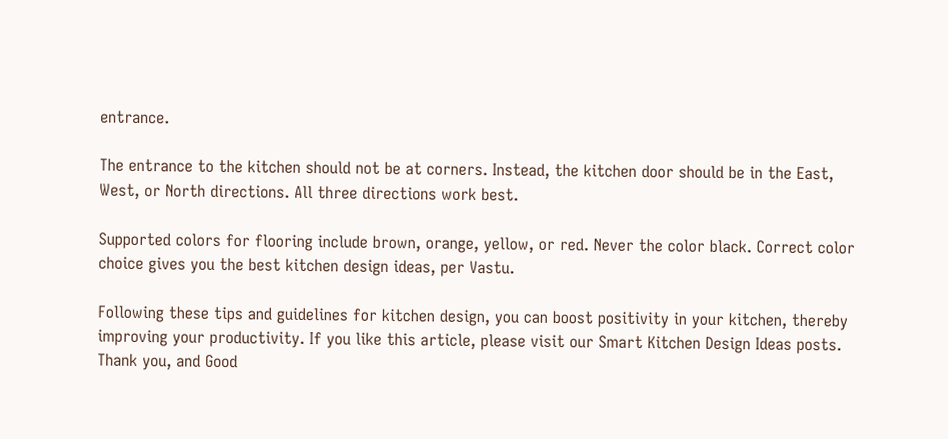entrance.

The entrance to the kitchen should not be at corners. Instead, the kitchen door should be in the East, West, or North directions. All three directions work best.

Supported colors for flooring include brown, orange, yellow, or red. Never the color black. Correct color choice gives you the best kitchen design ideas, per Vastu.

Following these tips and guidelines for kitchen design, you can boost positivity in your kitchen, thereby improving your productivity. If you like this article, please visit our Smart Kitchen Design Ideas posts. Thank you, and Good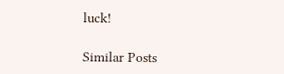luck!

Similar Posts